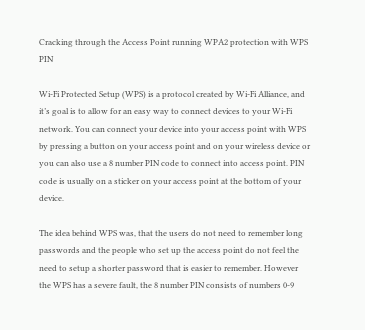Cracking through the Access Point running WPA2 protection with WPS PIN

Wi-Fi Protected Setup (WPS) is a protocol created by Wi-Fi Alliance, and it’s goal is to allow for an easy way to connect devices to your Wi-Fi network. You can connect your device into your access point with WPS by pressing a button on your access point and on your wireless device or you can also use a 8 number PIN code to connect into access point. PIN code is usually on a sticker on your access point at the bottom of your device.

The idea behind WPS was, that the users do not need to remember long passwords and the people who set up the access point do not feel the need to setup a shorter password that is easier to remember. However the WPS has a severe fault, the 8 number PIN consists of numbers 0-9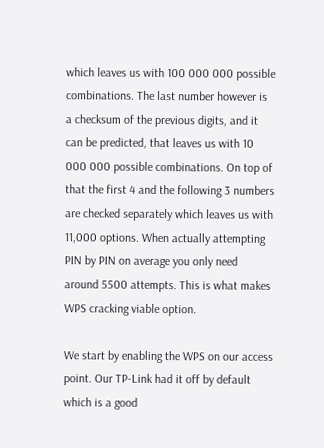which leaves us with 100 000 000 possible combinations. The last number however is a checksum of the previous digits, and it can be predicted, that leaves us with 10 000 000 possible combinations. On top of that the first 4 and the following 3 numbers are checked separately which leaves us with 11,000 options. When actually attempting PIN by PIN on average you only need around 5500 attempts. This is what makes WPS cracking viable option.

We start by enabling the WPS on our access point. Our TP-Link had it off by default which is a good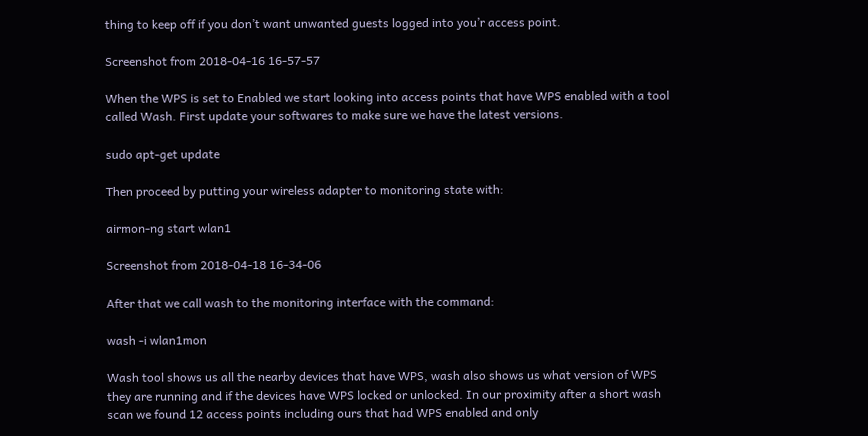thing to keep off if you don’t want unwanted guests logged into you’r access point.

Screenshot from 2018-04-16 16-57-57

When the WPS is set to Enabled we start looking into access points that have WPS enabled with a tool called Wash. First update your softwares to make sure we have the latest versions.

sudo apt-get update

Then proceed by putting your wireless adapter to monitoring state with:

airmon-ng start wlan1

Screenshot from 2018-04-18 16-34-06

After that we call wash to the monitoring interface with the command:

wash -i wlan1mon

Wash tool shows us all the nearby devices that have WPS, wash also shows us what version of WPS they are running and if the devices have WPS locked or unlocked. In our proximity after a short wash scan we found 12 access points including ours that had WPS enabled and only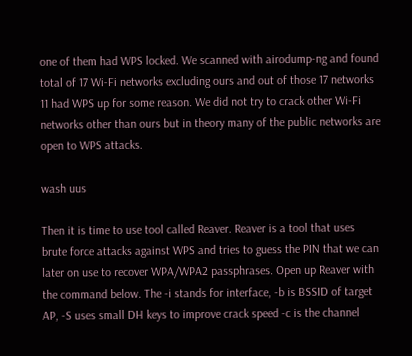one of them had WPS locked. We scanned with airodump-ng and found total of 17 Wi-Fi networks excluding ours and out of those 17 networks 11 had WPS up for some reason. We did not try to crack other Wi-Fi networks other than ours but in theory many of the public networks are open to WPS attacks.

wash uus

Then it is time to use tool called Reaver. Reaver is a tool that uses brute force attacks against WPS and tries to guess the PIN that we can later on use to recover WPA/WPA2 passphrases. Open up Reaver with the command below. The -i stands for interface, -b is BSSID of target AP, -S uses small DH keys to improve crack speed -c is the channel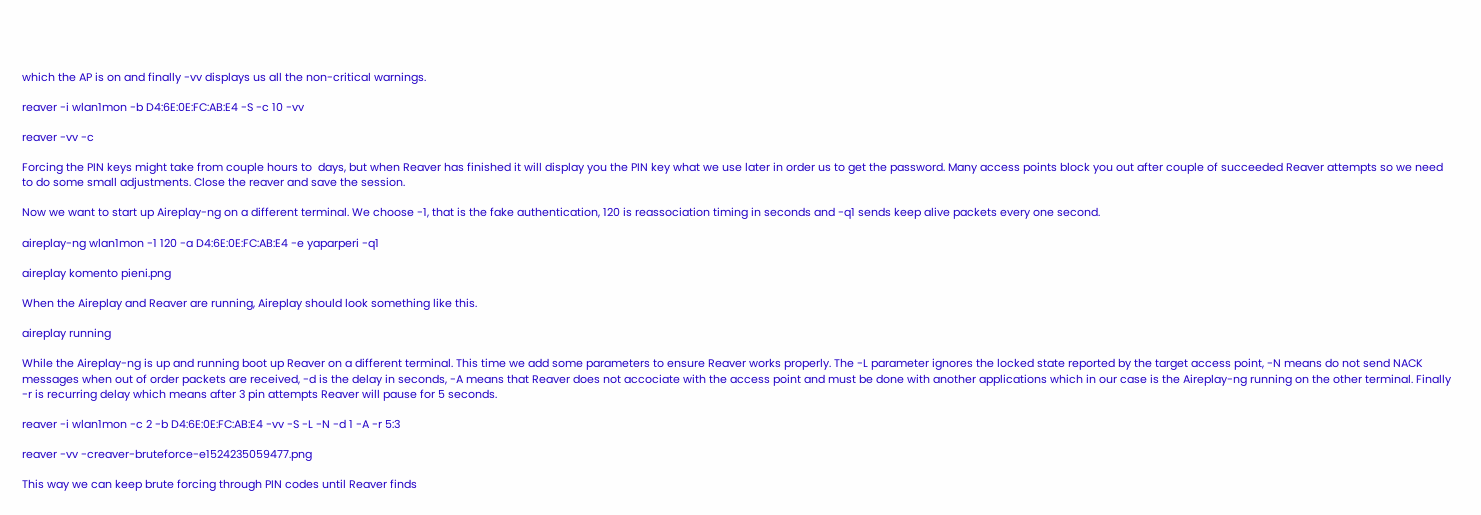which the AP is on and finally -vv displays us all the non-critical warnings.

reaver -i wlan1mon -b D4:6E:0E:FC:AB:E4 -S -c 10 -vv

reaver -vv -c

Forcing the PIN keys might take from couple hours to  days, but when Reaver has finished it will display you the PIN key what we use later in order us to get the password. Many access points block you out after couple of succeeded Reaver attempts so we need to do some small adjustments. Close the reaver and save the session.

Now we want to start up Aireplay-ng on a different terminal. We choose -1, that is the fake authentication, 120 is reassociation timing in seconds and -q1 sends keep alive packets every one second.

aireplay-ng wlan1mon -1 120 -a D4:6E:0E:FC:AB:E4 -e yaparperi -q1

aireplay komento pieni.png

When the Aireplay and Reaver are running, Aireplay should look something like this.

aireplay running

While the Aireplay-ng is up and running boot up Reaver on a different terminal. This time we add some parameters to ensure Reaver works properly. The -L parameter ignores the locked state reported by the target access point, -N means do not send NACK messages when out of order packets are received, -d is the delay in seconds, -A means that Reaver does not accociate with the access point and must be done with another applications which in our case is the Aireplay-ng running on the other terminal. Finally -r is recurring delay which means after 3 pin attempts Reaver will pause for 5 seconds.

reaver -i wlan1mon -c 2 -b D4:6E:0E:FC:AB:E4 -vv -S -L -N -d 1 -A -r 5:3

reaver -vv -creaver-bruteforce-e1524235059477.png

This way we can keep brute forcing through PIN codes until Reaver finds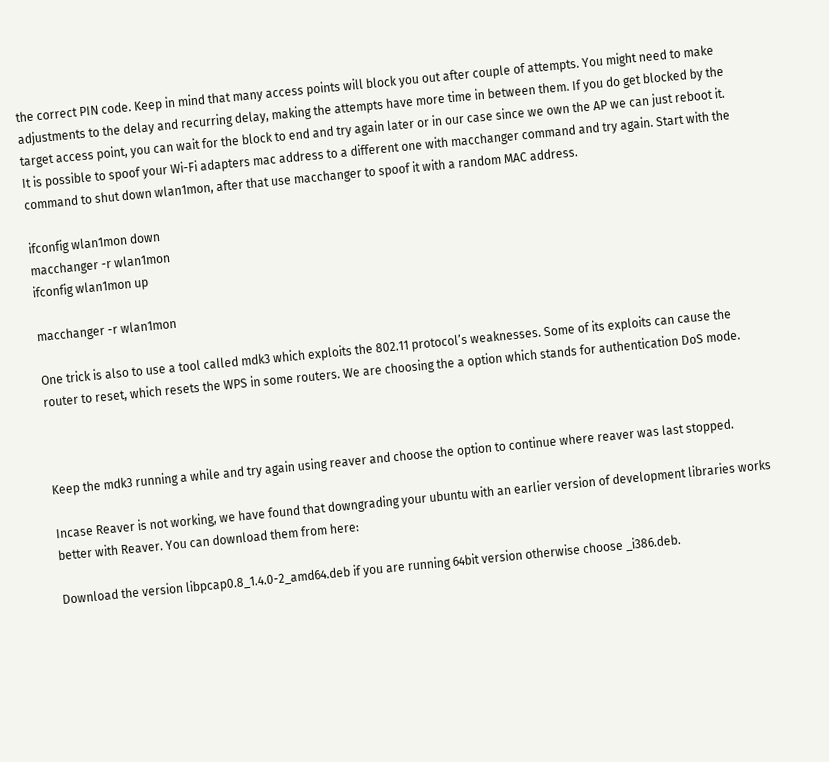the correct PIN code. Keep in mind that many access points will block you out after couple of attempts. You might need to make adjustments to the delay and recurring delay, making the attempts have more time in between them. If you do get blocked by the target access point, you can wait for the block to end and try again later or in our case since we own the AP we can just reboot it. It is possible to spoof your Wi-Fi adapters mac address to a different one with macchanger command and try again. Start with the command to shut down wlan1mon, after that use macchanger to spoof it with a random MAC address.

ifconfig wlan1mon down
macchanger -r wlan1mon
ifconfig wlan1mon up

macchanger -r wlan1mon

One trick is also to use a tool called mdk3 which exploits the 802.11 protocol’s weaknesses. Some of its exploits can cause the router to reset, which resets the WPS in some routers. We are choosing the a option which stands for authentication DoS mode.



Keep the mdk3 running a while and try again using reaver and choose the option to continue where reaver was last stopped.

Incase Reaver is not working, we have found that downgrading your ubuntu with an earlier version of development libraries works better with Reaver. You can download them from here:

Download the version libpcap0.8_1.4.0-2_amd64.deb if you are running 64bit version otherwise choose _i386.deb.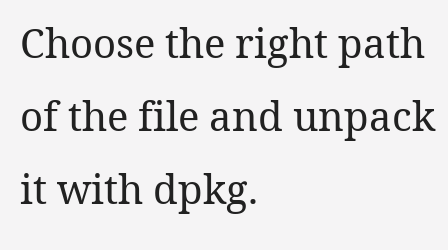Choose the right path of the file and unpack it with dpkg.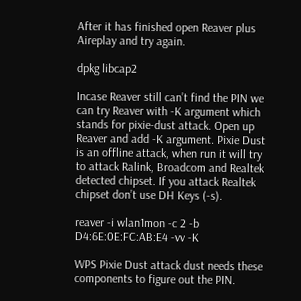After it has finished open Reaver plus Aireplay and try again.

dpkg libcap2

Incase Reaver still can’t find the PIN we can try Reaver with -K argument which stands for pixie-dust attack. Open up Reaver and add -K argument. Pixie Dust is an offline attack, when run it will try to attack Ralink, Broadcom and Realtek detected chipset. If you attack Realtek chipset don’t use DH Keys (-s).

reaver -i wlan1mon -c 2 -b D4:6E:0E:FC:AB:E4 -vv -K

WPS Pixie Dust attack dust needs these components to figure out the PIN.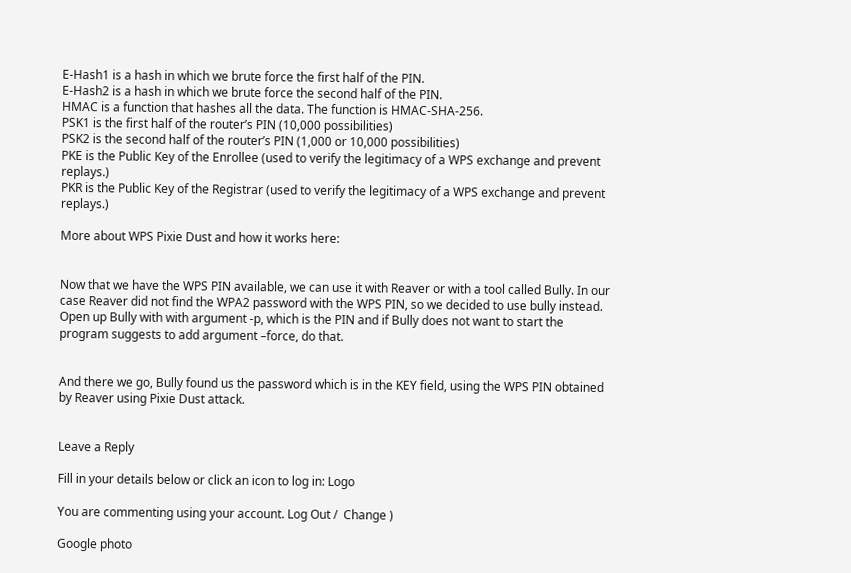E-Hash1 is a hash in which we brute force the first half of the PIN.
E-Hash2 is a hash in which we brute force the second half of the PIN.
HMAC is a function that hashes all the data. The function is HMAC-SHA-256.
PSK1 is the first half of the router’s PIN (10,000 possibilities)
PSK2 is the second half of the router’s PIN (1,000 or 10,000 possibilities)
PKE is the Public Key of the Enrollee (used to verify the legitimacy of a WPS exchange and prevent replays.)
PKR is the Public Key of the Registrar (used to verify the legitimacy of a WPS exchange and prevent replays.)

More about WPS Pixie Dust and how it works here:


Now that we have the WPS PIN available, we can use it with Reaver or with a tool called Bully. In our case Reaver did not find the WPA2 password with the WPS PIN, so we decided to use bully instead. Open up Bully with with argument -p, which is the PIN and if Bully does not want to start the program suggests to add argument –force, do that.


And there we go, Bully found us the password which is in the KEY field, using the WPS PIN obtained by Reaver using Pixie Dust attack.


Leave a Reply

Fill in your details below or click an icon to log in: Logo

You are commenting using your account. Log Out /  Change )

Google photo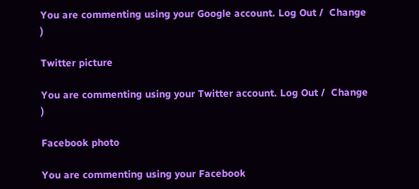You are commenting using your Google account. Log Out /  Change )

Twitter picture

You are commenting using your Twitter account. Log Out /  Change )

Facebook photo

You are commenting using your Facebook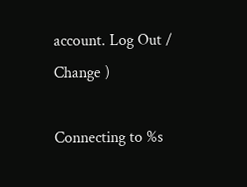account. Log Out /  Change )

Connecting to %s